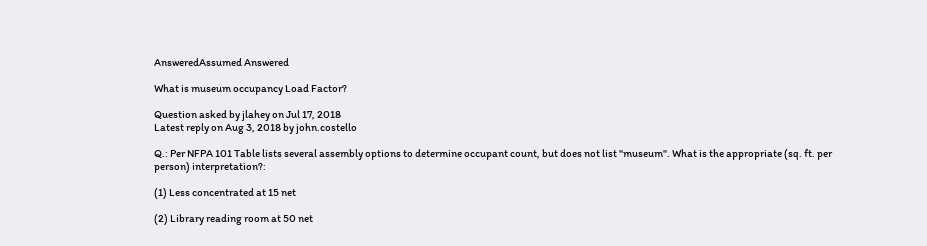AnsweredAssumed Answered

What is museum occupancy Load Factor?

Question asked by jlahey on Jul 17, 2018
Latest reply on Aug 3, 2018 by john.costello

Q.: Per NFPA 101 Table lists several assembly options to determine occupant count, but does not list "museum". What is the appropriate (sq. ft. per person) interpretation?:

(1) Less concentrated at 15 net

(2) Library reading room at 50 net